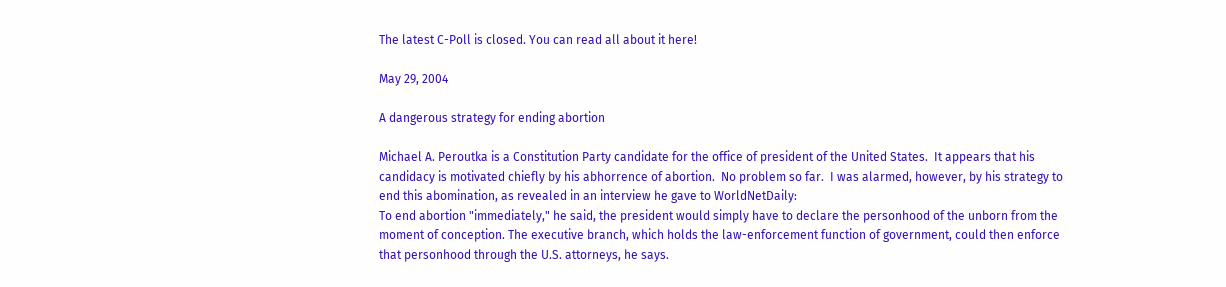The latest C-Poll is closed. You can read all about it here!

May 29, 2004

A dangerous strategy for ending abortion

Michael A. Peroutka is a Constitution Party candidate for the office of president of the United States.  It appears that his candidacy is motivated chiefly by his abhorrence of abortion.  No problem so far.  I was alarmed, however, by his strategy to end this abomination, as revealed in an interview he gave to WorldNetDaily:
To end abortion "immediately," he said, the president would simply have to declare the personhood of the unborn from the moment of conception. The executive branch, which holds the law-enforcement function of government, could then enforce that personhood through the U.S. attorneys, he says.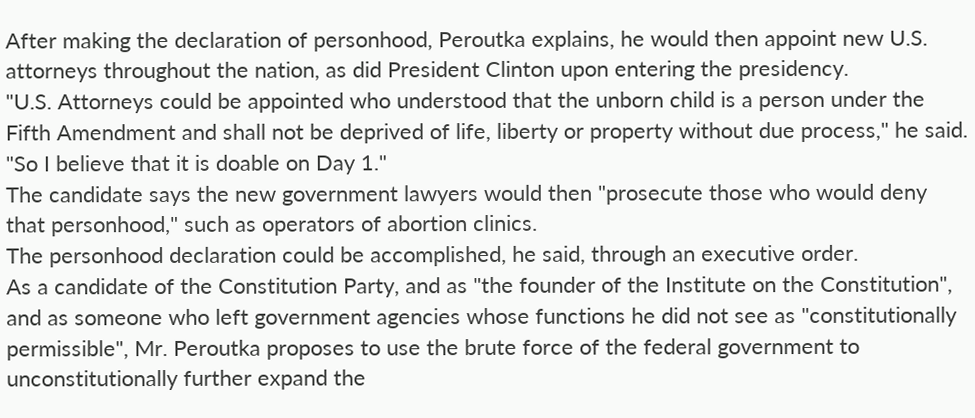After making the declaration of personhood, Peroutka explains, he would then appoint new U.S. attorneys throughout the nation, as did President Clinton upon entering the presidency.
"U.S. Attorneys could be appointed who understood that the unborn child is a person under the Fifth Amendment and shall not be deprived of life, liberty or property without due process," he said. "So I believe that it is doable on Day 1."
The candidate says the new government lawyers would then "prosecute those who would deny that personhood," such as operators of abortion clinics.
The personhood declaration could be accomplished, he said, through an executive order.
As a candidate of the Constitution Party, and as "the founder of the Institute on the Constitution", and as someone who left government agencies whose functions he did not see as "constitutionally permissible", Mr. Peroutka proposes to use the brute force of the federal government to unconstitutionally further expand the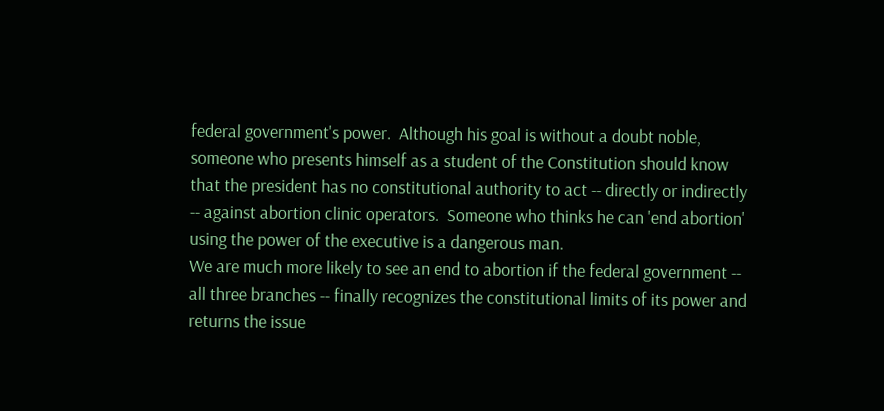federal government's power.  Although his goal is without a doubt noble, someone who presents himself as a student of the Constitution should know that the president has no constitutional authority to act -- directly or indirectly -- against abortion clinic operators.  Someone who thinks he can 'end abortion' using the power of the executive is a dangerous man.
We are much more likely to see an end to abortion if the federal government -- all three branches -- finally recognizes the constitutional limits of its power and returns the issue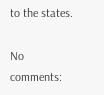to the states.

No comments: